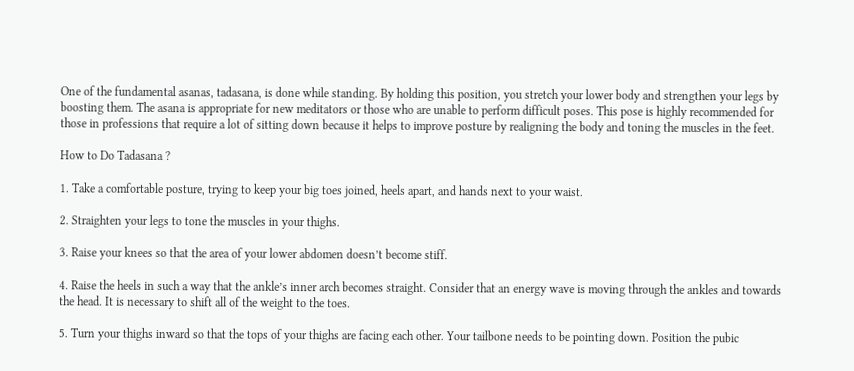One of the fundamental asanas, tadasana, is done while standing. By holding this position, you stretch your lower body and strengthen your legs by boosting them. The asana is appropriate for new meditators or those who are unable to perform difficult poses. This pose is highly recommended for those in professions that require a lot of sitting down because it helps to improve posture by realigning the body and toning the muscles in the feet.

How to Do Tadasana ?

1. Take a comfortable posture, trying to keep your big toes joined, heels apart, and hands next to your waist.

2. Straighten your legs to tone the muscles in your thighs.

3. Raise your knees so that the area of your lower abdomen doesn’t become stiff.

4. Raise the heels in such a way that the ankle’s inner arch becomes straight. Consider that an energy wave is moving through the ankles and towards the head. It is necessary to shift all of the weight to the toes.

5. Turn your thighs inward so that the tops of your thighs are facing each other. Your tailbone needs to be pointing down. Position the pubic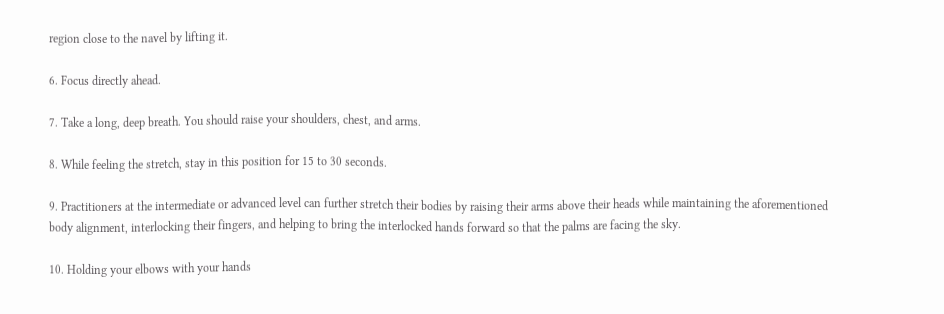region close to the navel by lifting it.

6. Focus directly ahead.

7. Take a long, deep breath. You should raise your shoulders, chest, and arms.

8. While feeling the stretch, stay in this position for 15 to 30 seconds.

9. Practitioners at the intermediate or advanced level can further stretch their bodies by raising their arms above their heads while maintaining the aforementioned body alignment, interlocking their fingers, and helping to bring the interlocked hands forward so that the palms are facing the sky.

10. Holding your elbows with your hands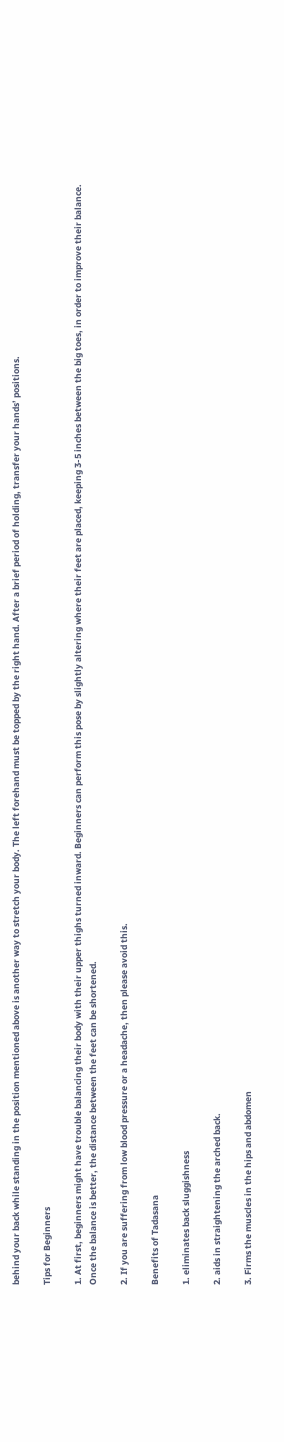behind your back while standing in the position mentioned above is another way to stretch your body. The left forehand must be topped by the right hand. After a brief period of holding, transfer your hands’ positions.

Tips for Beginners

1. At first, beginners might have trouble balancing their body with their upper thighs turned inward. Beginners can perform this pose by slightly altering where their feet are placed, keeping 3-5 inches between the big toes, in order to improve their balance. Once the balance is better, the distance between the feet can be shortened.

2. If you are suffering from low blood pressure or a headache, then please avoid this.

Benefits of Tadasana

1. eliminates back sluggishness

2. aids in straightening the arched back.

3. Firms the muscles in the hips and abdomen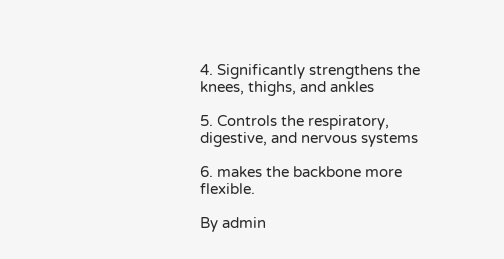4. Significantly strengthens the knees, thighs, and ankles

5. Controls the respiratory, digestive, and nervous systems

6. makes the backbone more flexible.

By admin